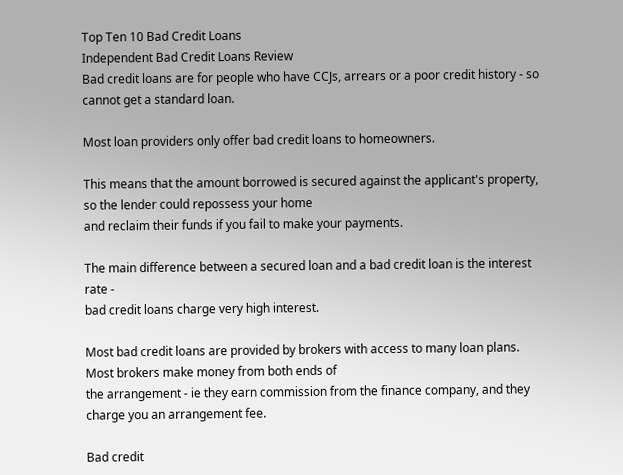Top Ten 10 Bad Credit Loans
Independent Bad Credit Loans Review
Bad credit loans are for people who have CCJs, arrears or a poor credit history - so cannot get a standard loan.

Most loan providers only offer bad credit loans to homeowners.

This means that the amount borrowed is secured against the applicant's property, so the lender could repossess your home
and reclaim their funds if you fail to make your payments.

The main difference between a secured loan and a bad credit loan is the interest rate -
bad credit loans charge very high interest.

Most bad credit loans are provided by brokers with access to many loan plans. Most brokers make money from both ends of
the arrangement - ie they earn commission from the finance company, and they charge you an arrangement fee.

Bad credit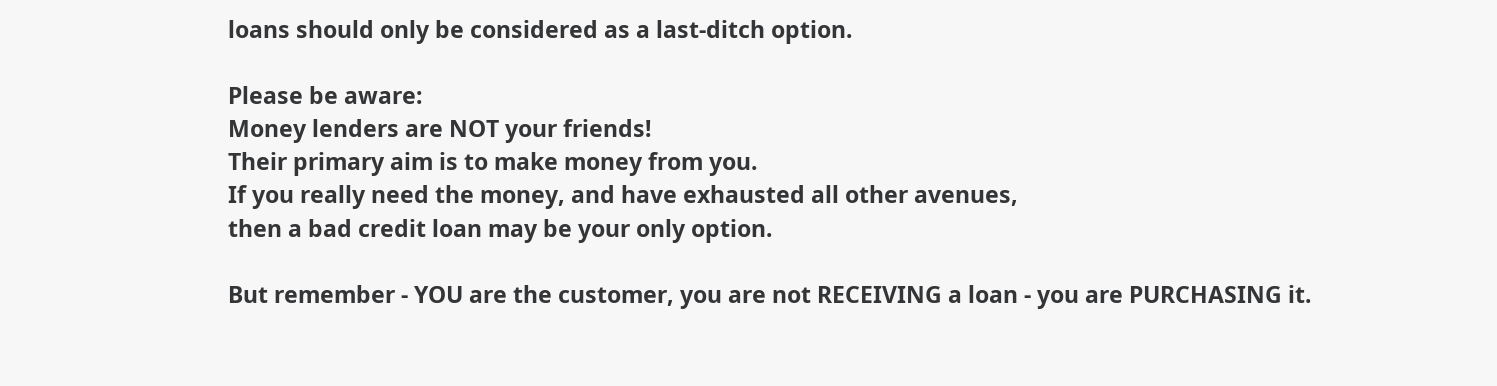loans should only be considered as a last-ditch option.

Please be aware:
Money lenders are NOT your friends!
Their primary aim is to make money from you.
If you really need the money, and have exhausted all other avenues,
then a bad credit loan may be your only option.

But remember - YOU are the customer, you are not RECEIVING a loan - you are PURCHASING it.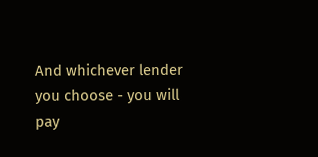And whichever lender you choose - you will pay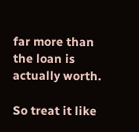far more than the loan is actually worth.

So treat it like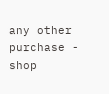any other purchase - shop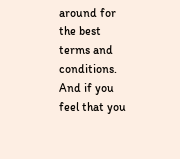around for the best terms and conditions.
And if you feel that you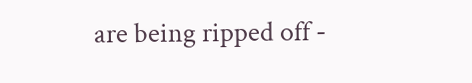are being ripped off -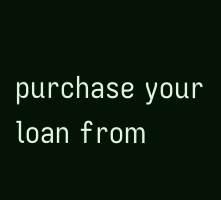purchase your loan from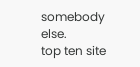somebody else.
top ten site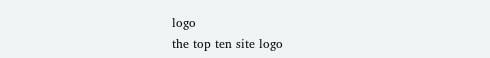logo
the top ten site logo